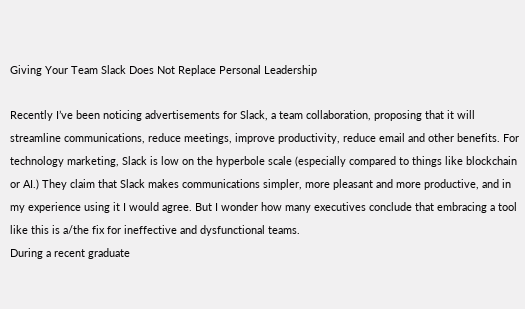Giving Your Team Slack Does Not Replace Personal Leadership

Recently I’ve been noticing advertisements for Slack, a team collaboration, proposing that it will streamline communications, reduce meetings, improve productivity, reduce email and other benefits. For technology marketing, Slack is low on the hyperbole scale (especially compared to things like blockchain or AI.) They claim that Slack makes communications simpler, more pleasant and more productive, and in my experience using it I would agree. But I wonder how many executives conclude that embracing a tool like this is a/the fix for ineffective and dysfunctional teams.
During a recent graduate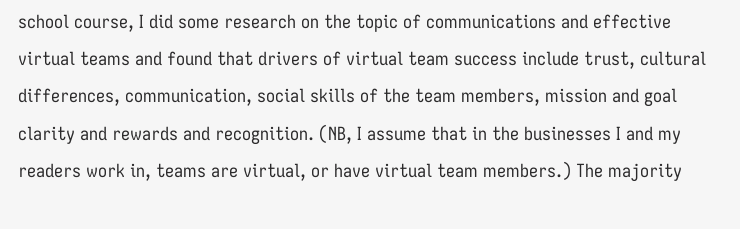school course, I did some research on the topic of communications and effective virtual teams and found that drivers of virtual team success include trust, cultural differences, communication, social skills of the team members, mission and goal clarity and rewards and recognition. (NB, I assume that in the businesses I and my readers work in, teams are virtual, or have virtual team members.) The majority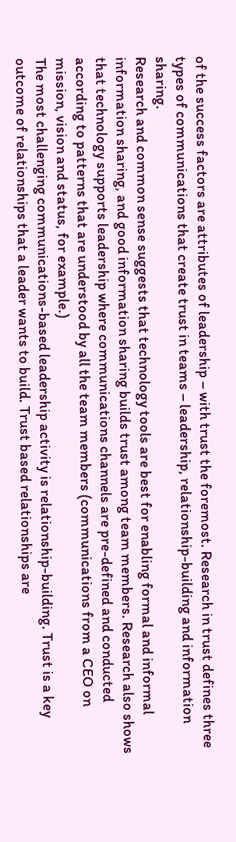of the success factors are attributes of leadership – with trust the foremost. Research in trust defines three types of communications that create trust in teams – leadership, relationship-building and information sharing.
Research and common sense suggests that technology tools are best for enabling formal and informal information sharing, and good information sharing builds trust among team members. Research also shows that technology supports leadership where communications channels are pre-defined and conducted according to patterns that are understood by all the team members (communications from a CEO on mission, vision and status, for example.)
The most challenging communications-based leadership activity is relationship-building. Trust is a key outcome of relationships that a leader wants to build. Trust based relationships are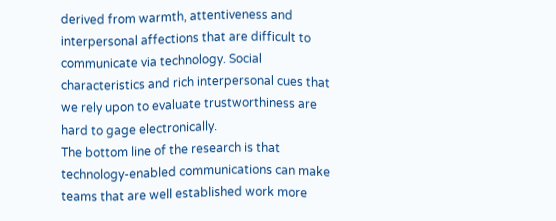derived from warmth, attentiveness and interpersonal affections that are difficult to communicate via technology. Social characteristics and rich interpersonal cues that we rely upon to evaluate trustworthiness are hard to gage electronically.
The bottom line of the research is that technology-enabled communications can make teams that are well established work more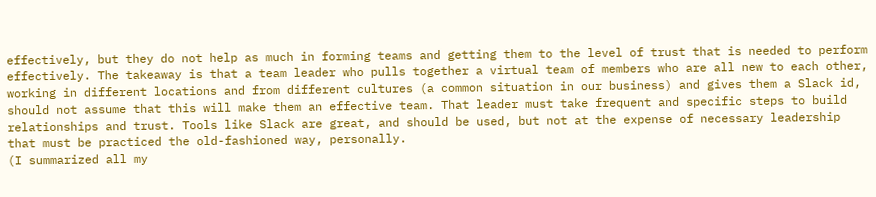effectively, but they do not help as much in forming teams and getting them to the level of trust that is needed to perform effectively. The takeaway is that a team leader who pulls together a virtual team of members who are all new to each other, working in different locations and from different cultures (a common situation in our business) and gives them a Slack id, should not assume that this will make them an effective team. That leader must take frequent and specific steps to build relationships and trust. Tools like Slack are great, and should be used, but not at the expense of necessary leadership that must be practiced the old-fashioned way, personally.
(I summarized all my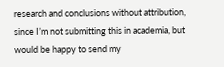research and conclusions without attribution, since I’m not submitting this in academia, but would be happy to send my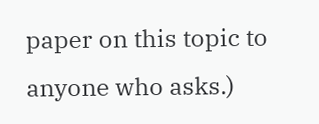paper on this topic to anyone who asks.)